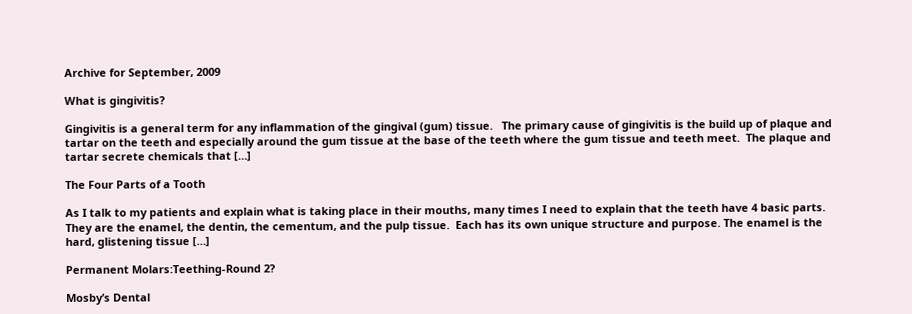Archive for September, 2009

What is gingivitis?

Gingivitis is a general term for any inflammation of the gingival (gum) tissue.   The primary cause of gingivitis is the build up of plaque and tartar on the teeth and especially around the gum tissue at the base of the teeth where the gum tissue and teeth meet.  The plaque and tartar secrete chemicals that […]

The Four Parts of a Tooth

As I talk to my patients and explain what is taking place in their mouths, many times I need to explain that the teeth have 4 basic parts.  They are the enamel, the dentin, the cementum, and the pulp tissue.  Each has its own unique structure and purpose. The enamel is the  hard, glistening tissue […]

Permanent Molars:Teething-Round 2?

Mosby’s Dental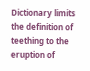Dictionary limits the definition of teething to the eruption of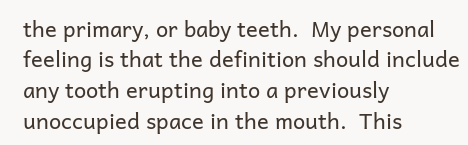the primary, or baby teeth.  My personal feeling is that the definition should include any tooth erupting into a previously unoccupied space in the mouth.  This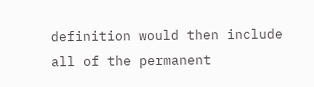definition would then include all of the permanent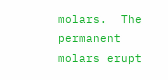molars.  The permanent molars erupt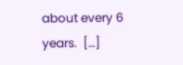about every 6 years.  […]